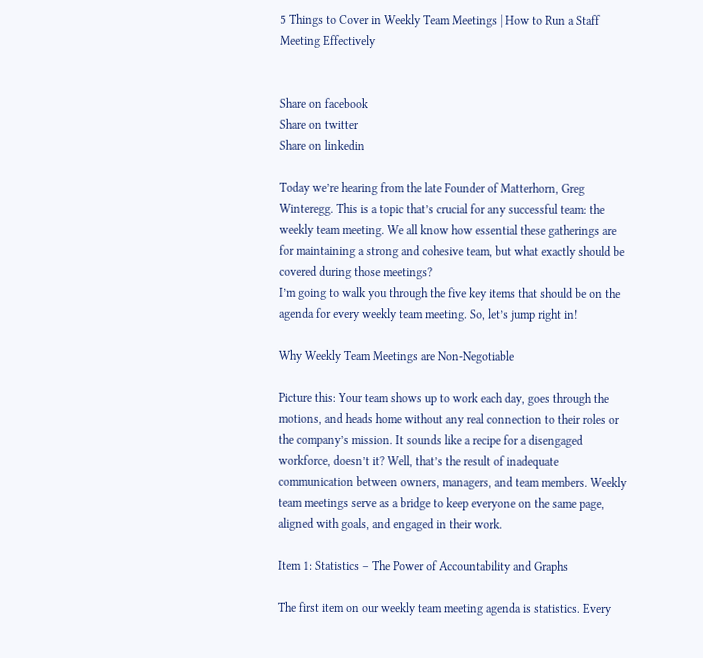5 Things to Cover in Weekly Team Meetings | How to Run a Staff Meeting Effectively


Share on facebook
Share on twitter
Share on linkedin

Today we’re hearing from the late Founder of Matterhorn, Greg Winteregg. This is a topic that’s crucial for any successful team: the weekly team meeting. We all know how essential these gatherings are for maintaining a strong and cohesive team, but what exactly should be covered during those meetings?
I’m going to walk you through the five key items that should be on the agenda for every weekly team meeting. So, let’s jump right in!

Why Weekly Team Meetings are Non-Negotiable

Picture this: Your team shows up to work each day, goes through the motions, and heads home without any real connection to their roles or the company’s mission. It sounds like a recipe for a disengaged workforce, doesn’t it? Well, that’s the result of inadequate communication between owners, managers, and team members. Weekly team meetings serve as a bridge to keep everyone on the same page, aligned with goals, and engaged in their work.

Item 1: Statistics – The Power of Accountability and Graphs

The first item on our weekly team meeting agenda is statistics. Every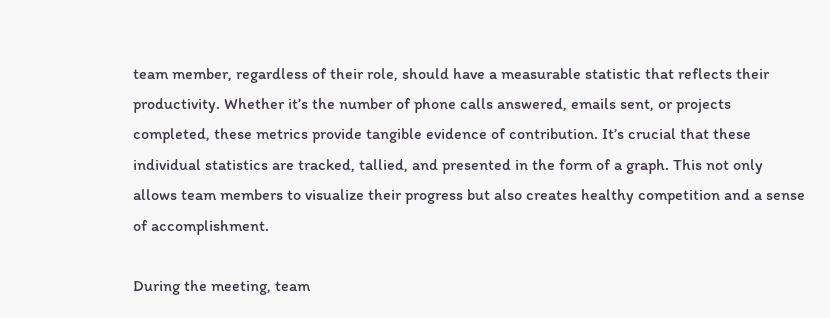team member, regardless of their role, should have a measurable statistic that reflects their productivity. Whether it’s the number of phone calls answered, emails sent, or projects completed, these metrics provide tangible evidence of contribution. It’s crucial that these individual statistics are tracked, tallied, and presented in the form of a graph. This not only allows team members to visualize their progress but also creates healthy competition and a sense of accomplishment.

During the meeting, team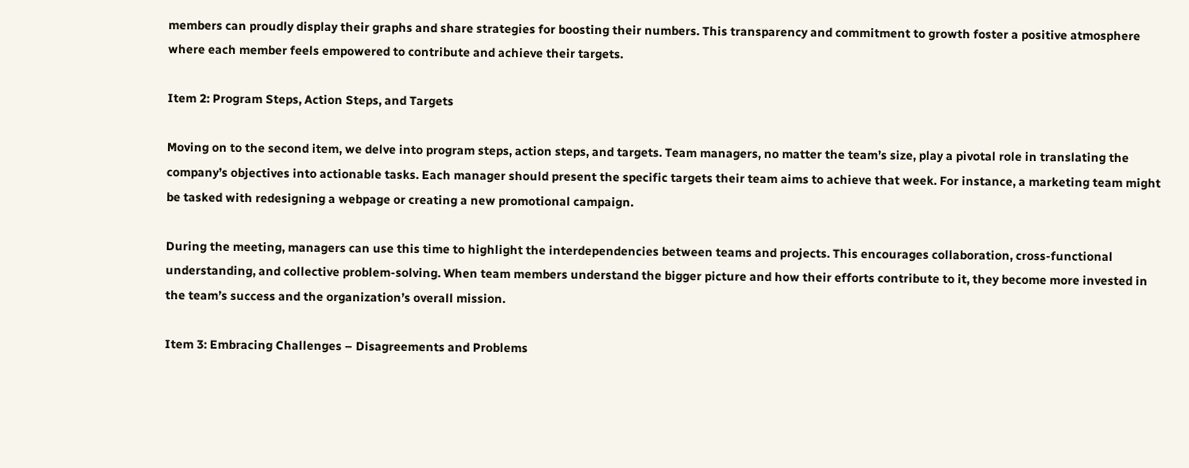members can proudly display their graphs and share strategies for boosting their numbers. This transparency and commitment to growth foster a positive atmosphere where each member feels empowered to contribute and achieve their targets.

Item 2: Program Steps, Action Steps, and Targets

Moving on to the second item, we delve into program steps, action steps, and targets. Team managers, no matter the team’s size, play a pivotal role in translating the company’s objectives into actionable tasks. Each manager should present the specific targets their team aims to achieve that week. For instance, a marketing team might be tasked with redesigning a webpage or creating a new promotional campaign.

During the meeting, managers can use this time to highlight the interdependencies between teams and projects. This encourages collaboration, cross-functional understanding, and collective problem-solving. When team members understand the bigger picture and how their efforts contribute to it, they become more invested in the team’s success and the organization’s overall mission.

Item 3: Embracing Challenges – Disagreements and Problems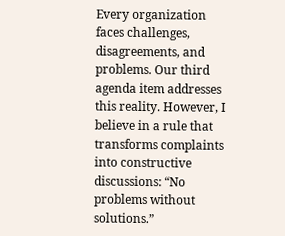Every organization faces challenges, disagreements, and problems. Our third agenda item addresses this reality. However, I believe in a rule that transforms complaints into constructive discussions: “No problems without solutions.”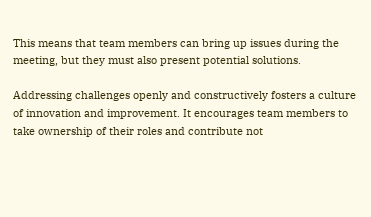This means that team members can bring up issues during the meeting, but they must also present potential solutions.

Addressing challenges openly and constructively fosters a culture of innovation and improvement. It encourages team members to take ownership of their roles and contribute not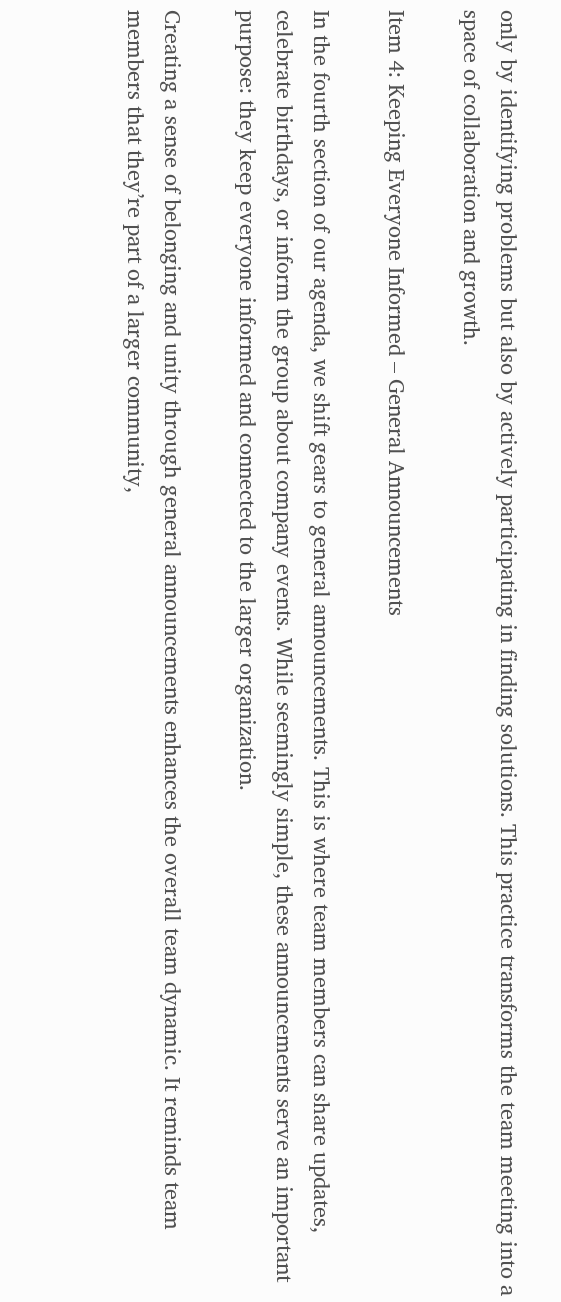only by identifying problems but also by actively participating in finding solutions. This practice transforms the team meeting into a space of collaboration and growth.

Item 4: Keeping Everyone Informed – General Announcements

In the fourth section of our agenda, we shift gears to general announcements. This is where team members can share updates, celebrate birthdays, or inform the group about company events. While seemingly simple, these announcements serve an important purpose: they keep everyone informed and connected to the larger organization.

Creating a sense of belonging and unity through general announcements enhances the overall team dynamic. It reminds team members that they’re part of a larger community,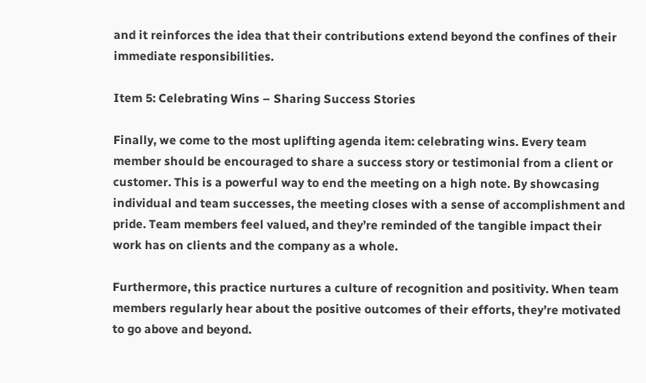and it reinforces the idea that their contributions extend beyond the confines of their immediate responsibilities.

Item 5: Celebrating Wins – Sharing Success Stories

Finally, we come to the most uplifting agenda item: celebrating wins. Every team member should be encouraged to share a success story or testimonial from a client or customer. This is a powerful way to end the meeting on a high note. By showcasing individual and team successes, the meeting closes with a sense of accomplishment and pride. Team members feel valued, and they’re reminded of the tangible impact their work has on clients and the company as a whole.

Furthermore, this practice nurtures a culture of recognition and positivity. When team members regularly hear about the positive outcomes of their efforts, they’re motivated to go above and beyond.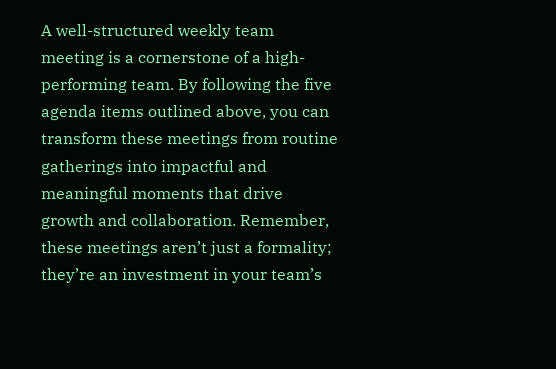A well-structured weekly team meeting is a cornerstone of a high-performing team. By following the five agenda items outlined above, you can transform these meetings from routine gatherings into impactful and meaningful moments that drive growth and collaboration. Remember, these meetings aren’t just a formality; they’re an investment in your team’s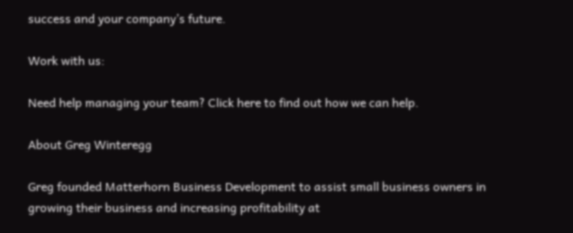success and your company’s future.

Work with us:

Need help managing your team? Click here to find out how we can help.

About Greg Winteregg

Greg founded Matterhorn Business Development to assist small business owners in growing their business and increasing profitability at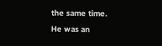the same time.
He was an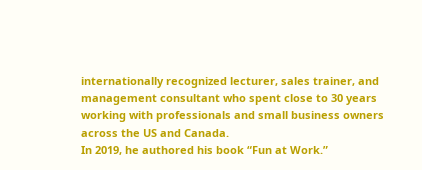internationally recognized lecturer, sales trainer, and management consultant who spent close to 30 years working with professionals and small business owners across the US and Canada.
In 2019, he authored his book “Fun at Work.”